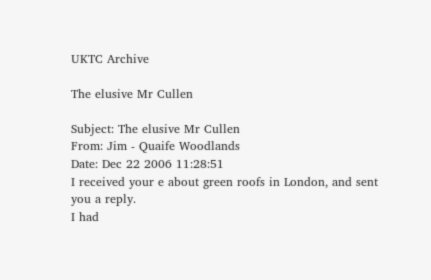UKTC Archive

The elusive Mr Cullen

Subject: The elusive Mr Cullen
From: Jim - Quaife Woodlands
Date: Dec 22 2006 11:28:51
I received your e about green roofs in London, and sent you a reply.
I had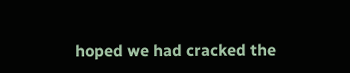hoped we had cracked the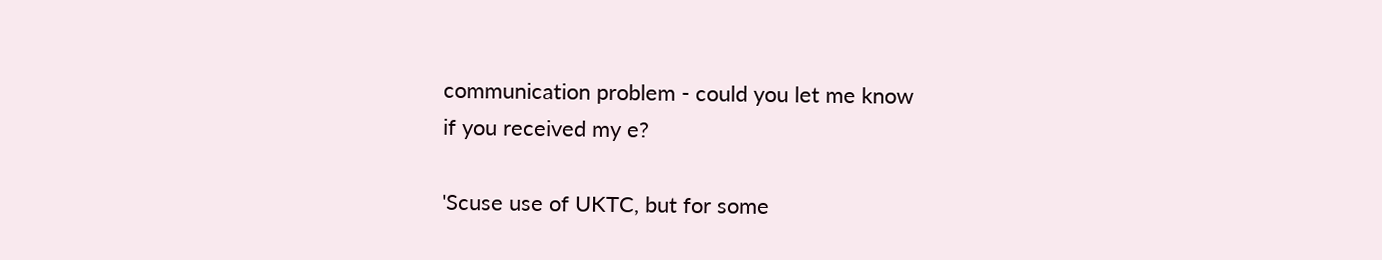communication problem - could you let me know
if you received my e?

'Scuse use of UKTC, but for some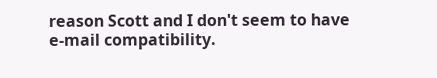reason Scott and I don't seem to have
e-mail compatibility.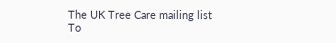The UK Tree Care mailing list
To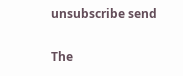unsubscribe send

The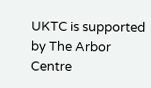UKTC is supported by The Arbor Centre